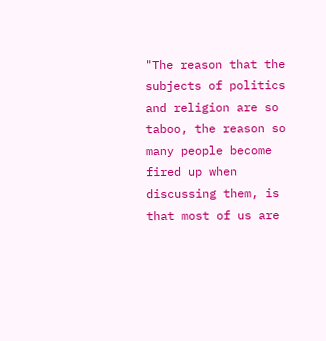"The reason that the subjects of politics and religion are so taboo, the reason so many people become fired up when discussing them, is that most of us are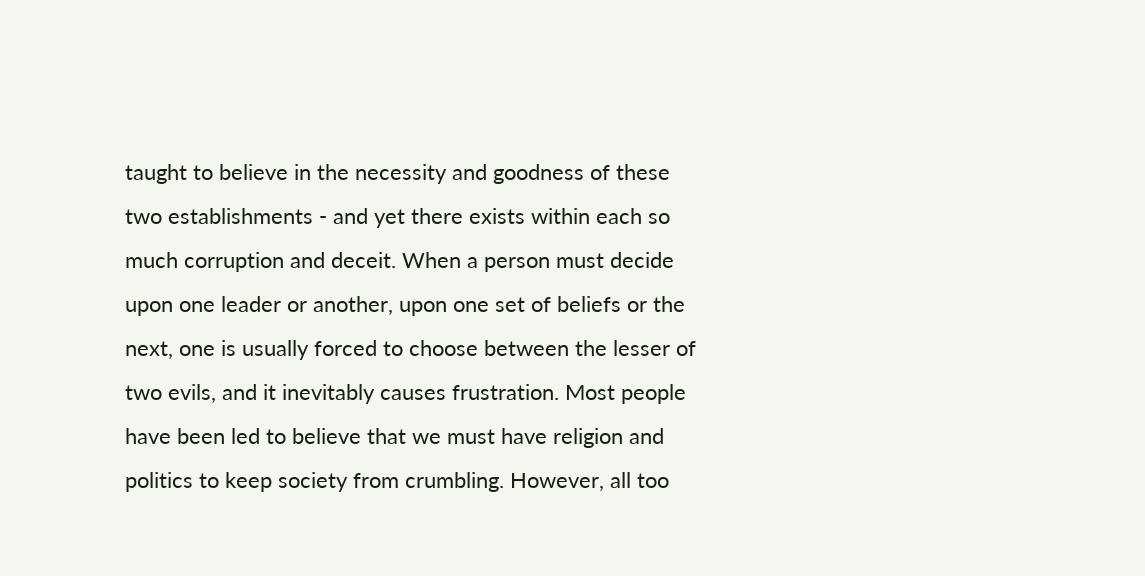taught to believe in the necessity and goodness of these two establishments - and yet there exists within each so much corruption and deceit. When a person must decide upon one leader or another, upon one set of beliefs or the next, one is usually forced to choose between the lesser of two evils, and it inevitably causes frustration. Most people have been led to believe that we must have religion and politics to keep society from crumbling. However, all too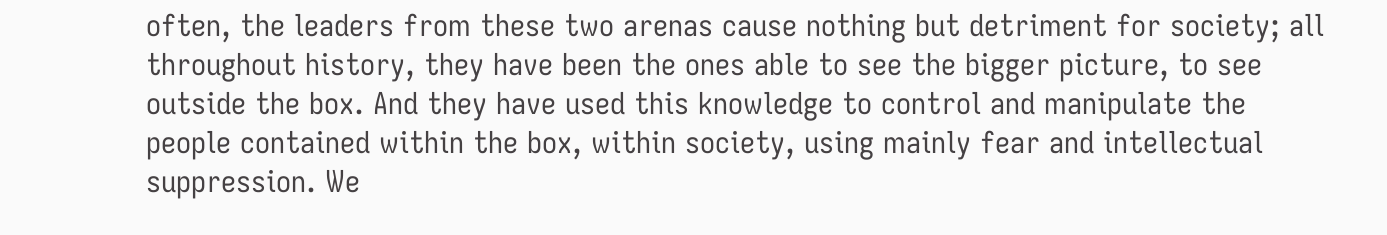often, the leaders from these two arenas cause nothing but detriment for society; all throughout history, they have been the ones able to see the bigger picture, to see outside the box. And they have used this knowledge to control and manipulate the people contained within the box, within society, using mainly fear and intellectual suppression. We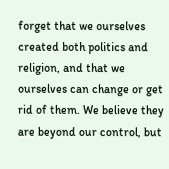forget that we ourselves created both politics and religion, and that we ourselves can change or get rid of them. We believe they are beyond our control, but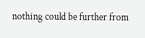nothing could be further from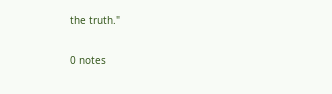the truth."

0 notes